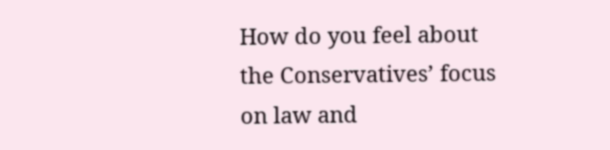How do you feel about the Conservatives’ focus on law and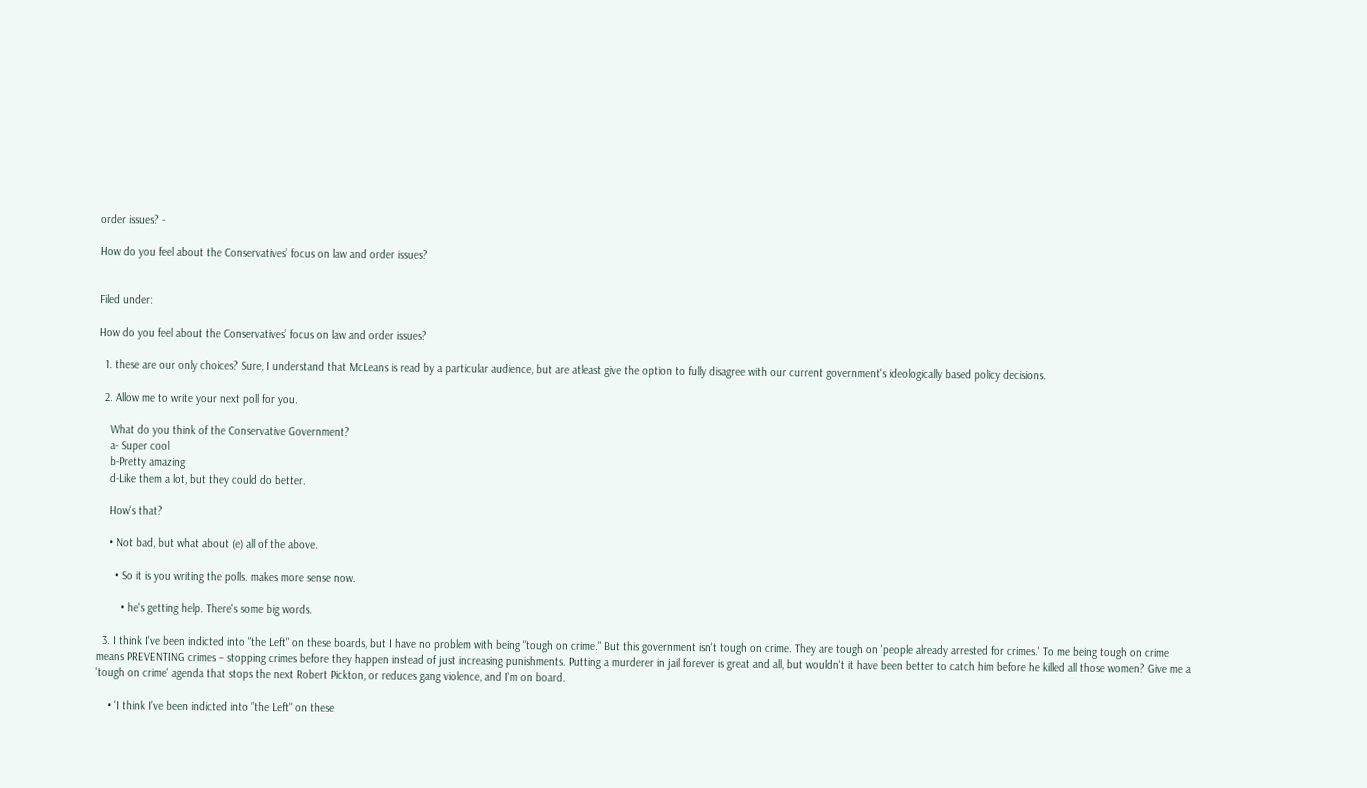order issues? -

How do you feel about the Conservatives’ focus on law and order issues?


Filed under:

How do you feel about the Conservatives’ focus on law and order issues?

  1. these are our only choices? Sure, I understand that McLeans is read by a particular audience, but are atleast give the option to fully disagree with our current government's ideologically based policy decisions.

  2. Allow me to write your next poll for you.

    What do you think of the Conservative Government?
    a- Super cool
    b-Pretty amazing
    d-Like them a lot, but they could do better.

    How's that?

    • Not bad, but what about (e) all of the above.

      • So it is you writing the polls. makes more sense now.

        • he's getting help. There's some big words.

  3. I think I've been indicted into "the Left" on these boards, but I have no problem with being "tough on crime." But this government isn't tough on crime. They are tough on 'people already arrested for crimes.' To me being tough on crime means PREVENTING crimes – stopping crimes before they happen instead of just increasing punishments. Putting a murderer in jail forever is great and all, but wouldn't it have been better to catch him before he killed all those women? Give me a 'tough on crime' agenda that stops the next Robert Pickton, or reduces gang violence, and I'm on board.

    • 'I think I've been indicted into "the Left" on these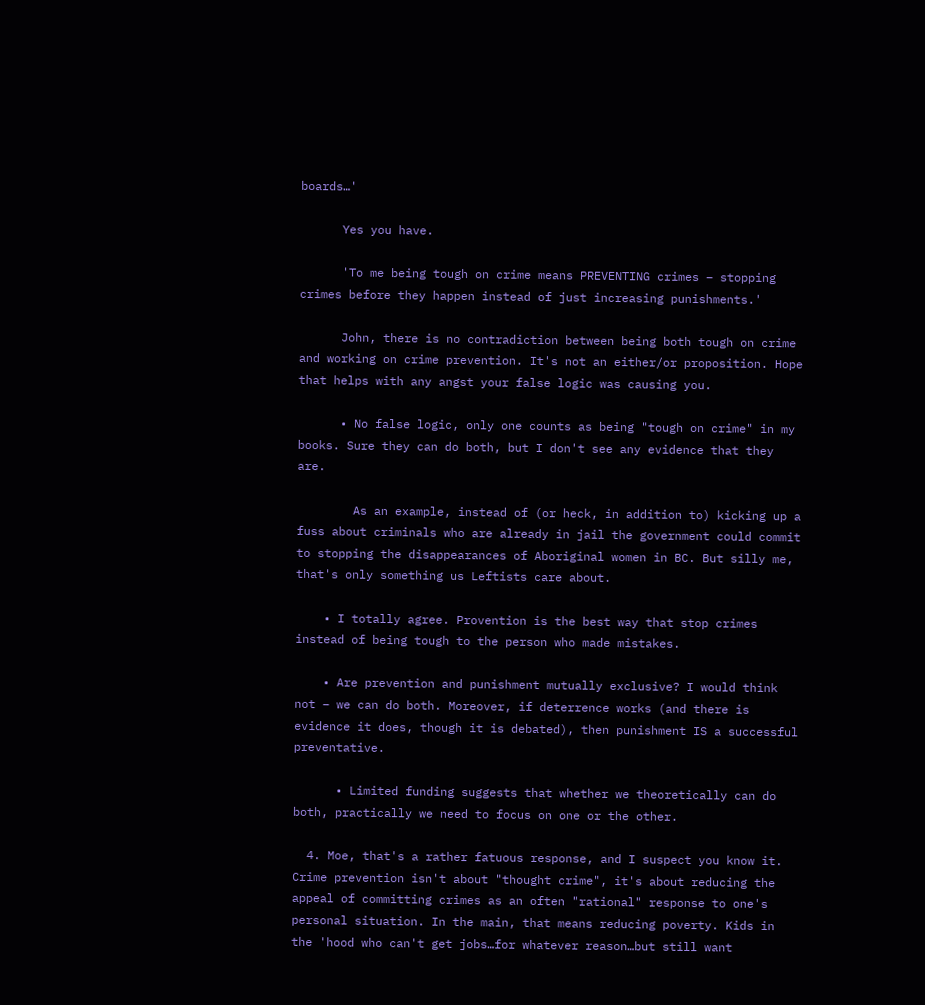boards…'

      Yes you have.

      'To me being tough on crime means PREVENTING crimes – stopping crimes before they happen instead of just increasing punishments.'

      John, there is no contradiction between being both tough on crime and working on crime prevention. It's not an either/or proposition. Hope that helps with any angst your false logic was causing you.

      • No false logic, only one counts as being "tough on crime" in my books. Sure they can do both, but I don't see any evidence that they are.

        As an example, instead of (or heck, in addition to) kicking up a fuss about criminals who are already in jail the government could commit to stopping the disappearances of Aboriginal women in BC. But silly me, that's only something us Leftists care about.

    • I totally agree. Provention is the best way that stop crimes instead of being tough to the person who made mistakes.

    • Are prevention and punishment mutually exclusive? I would think not – we can do both. Moreover, if deterrence works (and there is evidence it does, though it is debated), then punishment IS a successful preventative.

      • Limited funding suggests that whether we theoretically can do both, practically we need to focus on one or the other.

  4. Moe, that's a rather fatuous response, and I suspect you know it. Crime prevention isn't about "thought crime", it's about reducing the appeal of committing crimes as an often "rational" response to one's personal situation. In the main, that means reducing poverty. Kids in the 'hood who can't get jobs…for whatever reason…but still want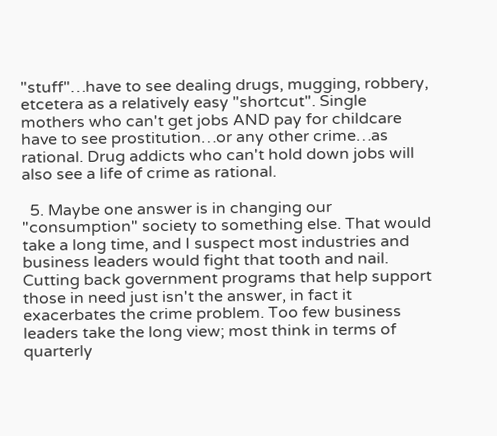"stuff"…have to see dealing drugs, mugging, robbery, etcetera as a relatively easy "shortcut". Single mothers who can't get jobs AND pay for childcare have to see prostitution…or any other crime…as rational. Drug addicts who can't hold down jobs will also see a life of crime as rational.

  5. Maybe one answer is in changing our "consumption" society to something else. That would take a long time, and I suspect most industries and business leaders would fight that tooth and nail. Cutting back government programs that help support those in need just isn't the answer, in fact it exacerbates the crime problem. Too few business leaders take the long view; most think in terms of quarterly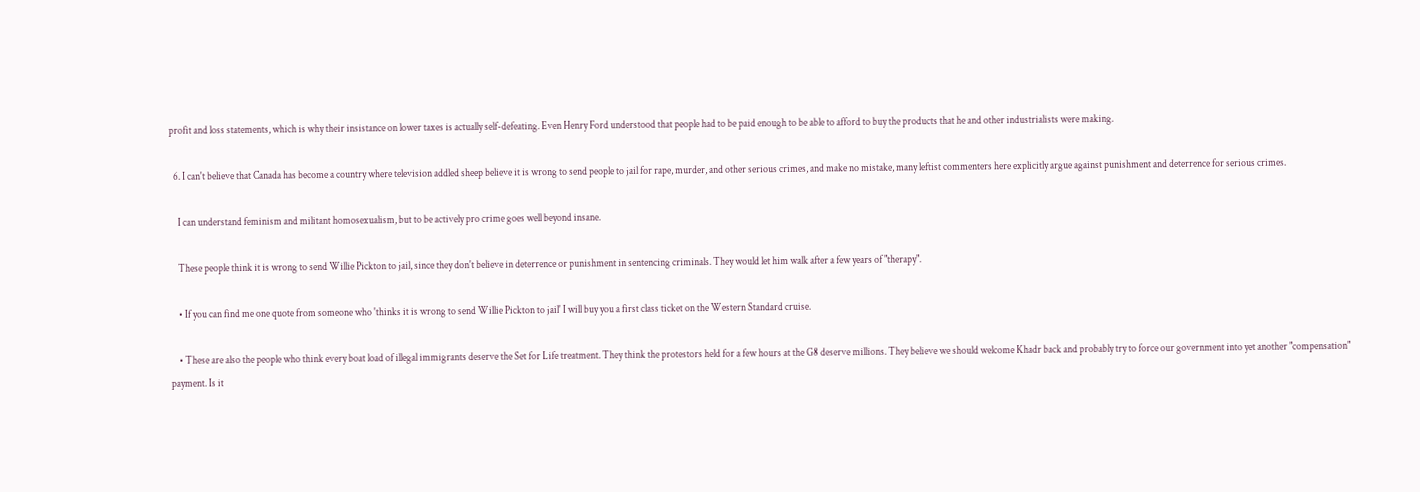profit and loss statements, which is why their insistance on lower taxes is actually self-defeating. Even Henry Ford understood that people had to be paid enough to be able to afford to buy the products that he and other industrialists were making.

  6. I can't believe that Canada has become a country where television addled sheep believe it is wrong to send people to jail for rape, murder, and other serious crimes, and make no mistake, many leftist commenters here explicitly argue against punishment and deterrence for serious crimes.

    I can understand feminism and militant homosexualism, but to be actively pro crime goes well beyond insane.

    These people think it is wrong to send Willie Pickton to jail, since they don't believe in deterrence or punishment in sentencing criminals. They would let him walk after a few years of "therapy".

    • If you can find me one quote from someone who 'thinks it is wrong to send Willie Pickton to jail' I will buy you a first class ticket on the Western Standard cruise.

    • These are also the people who think every boat load of illegal immigrants deserve the Set for Life treatment. They think the protestors held for a few hours at the G8 deserve millions. They believe we should welcome Khadr back and probably try to force our government into yet another "compensation" payment. Is it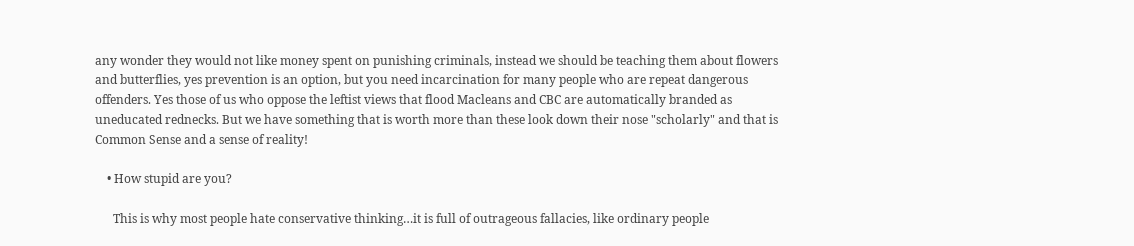any wonder they would not like money spent on punishing criminals, instead we should be teaching them about flowers and butterflies, yes prevention is an option, but you need incarcination for many people who are repeat dangerous offenders. Yes those of us who oppose the leftist views that flood Macleans and CBC are automatically branded as uneducated rednecks. But we have something that is worth more than these look down their nose "scholarly" and that is Common Sense and a sense of reality!

    • How stupid are you?

      This is why most people hate conservative thinking…it is full of outrageous fallacies, like ordinary people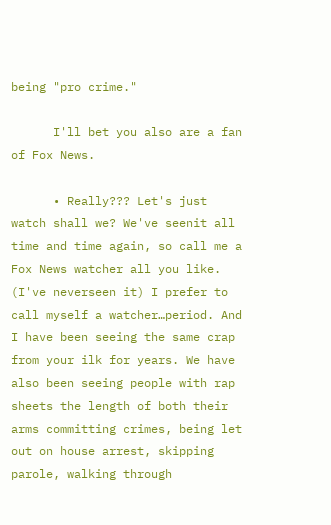being "pro crime."

      I'll bet you also are a fan of Fox News.

      • Really??? Let's just watch shall we? We've seenit all time and time again, so call me a Fox News watcher all you like. (I've neverseen it) I prefer to call myself a watcher…period. And I have been seeing the same crap from your ilk for years. We have also been seeing people with rap sheets the length of both their arms committing crimes, being let out on house arrest, skipping parole, walking through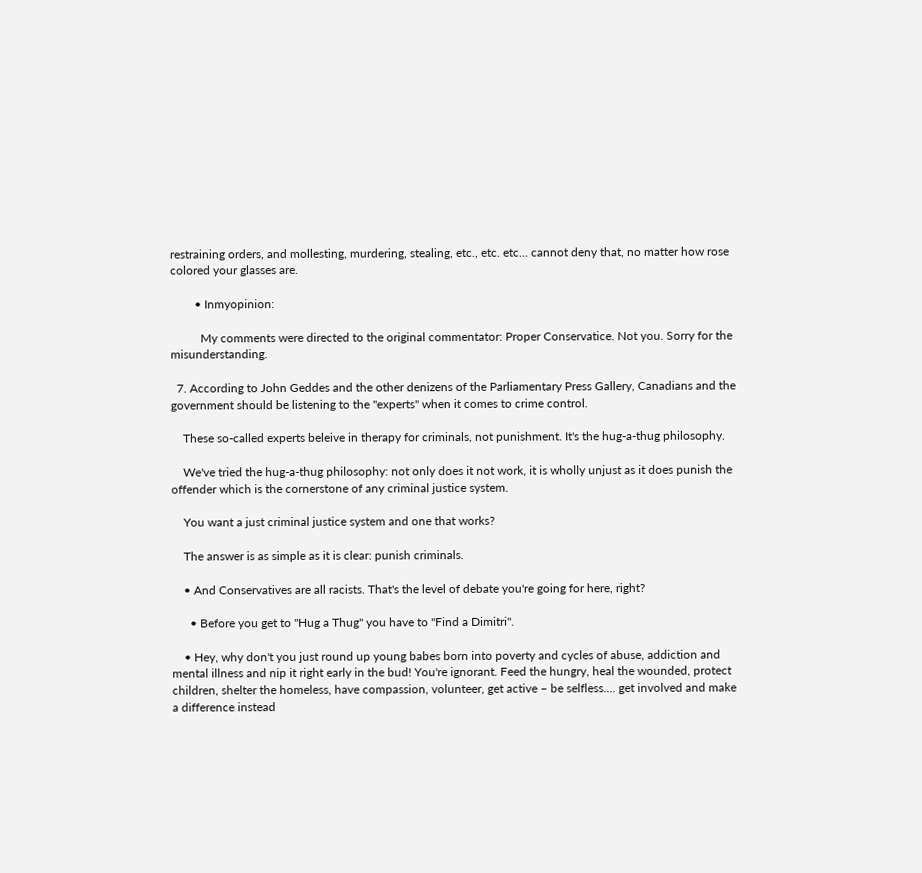restraining orders, and mollesting, murdering, stealing, etc., etc. etc… cannot deny that, no matter how rose colored your glasses are.

        • Inmyopinion:

          My comments were directed to the original commentator: Proper Conservatice. Not you. Sorry for the misunderstanding.

  7. According to John Geddes and the other denizens of the Parliamentary Press Gallery, Canadians and the government should be listening to the "experts" when it comes to crime control.

    These so-called experts beleive in therapy for criminals, not punishment. It's the hug-a-thug philosophy.

    We've tried the hug-a-thug philosophy: not only does it not work, it is wholly unjust as it does punish the offender which is the cornerstone of any criminal justice system.

    You want a just criminal justice system and one that works?

    The answer is as simple as it is clear: punish criminals.

    • And Conservatives are all racists. That's the level of debate you're going for here, right?

      • Before you get to "Hug a Thug" you have to "Find a Dimitri".

    • Hey, why don't you just round up young babes born into poverty and cycles of abuse, addiction and mental illness and nip it right early in the bud! You're ignorant. Feed the hungry, heal the wounded, protect children, shelter the homeless, have compassion, volunteer, get active – be selfless…. get involved and make a difference instead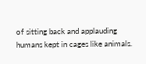of sitting back and applauding humans kept in cages like animals.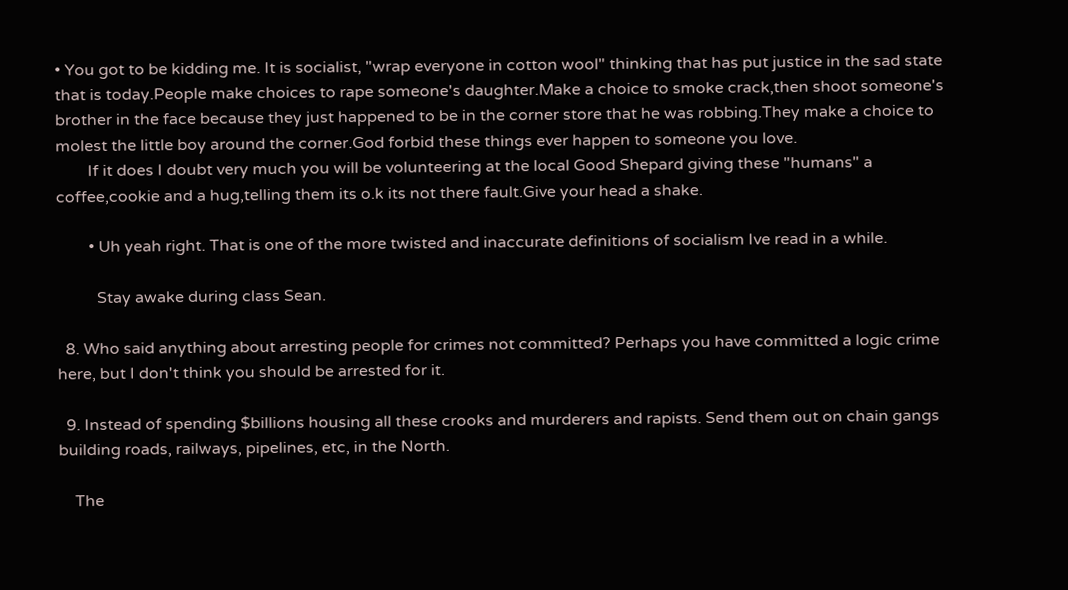• You got to be kidding me. It is socialist, "wrap everyone in cotton wool" thinking that has put justice in the sad state that is today.People make choices to rape someone's daughter.Make a choice to smoke crack,then shoot someone's brother in the face because they just happened to be in the corner store that he was robbing.They make a choice to molest the little boy around the corner.God forbid these things ever happen to someone you love.
        If it does I doubt very much you will be volunteering at the local Good Shepard giving these "humans" a coffee,cookie and a hug,telling them its o.k its not there fault.Give your head a shake.

        • Uh yeah right. That is one of the more twisted and inaccurate definitions of socialism Ive read in a while.

          Stay awake during class Sean.

  8. Who said anything about arresting people for crimes not committed? Perhaps you have committed a logic crime here, but I don't think you should be arrested for it.

  9. Instead of spending $billions housing all these crooks and murderers and rapists. Send them out on chain gangs building roads, railways, pipelines, etc, in the North.

    The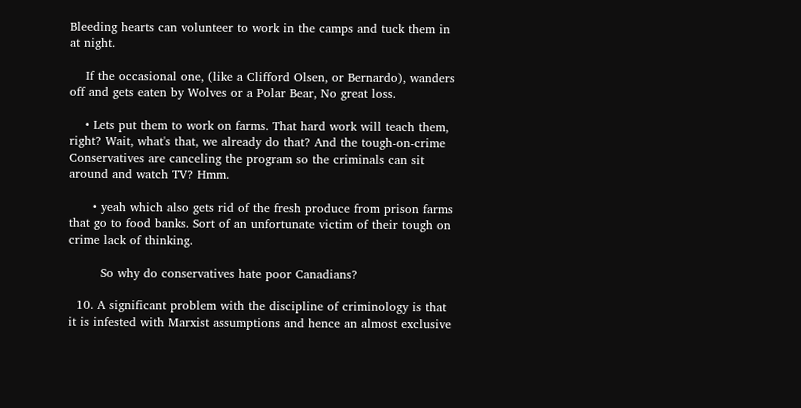Bleeding hearts can volunteer to work in the camps and tuck them in at night.

    If the occasional one, (like a Clifford Olsen, or Bernardo), wanders off and gets eaten by Wolves or a Polar Bear, No great loss.

    • Lets put them to work on farms. That hard work will teach them, right? Wait, what's that, we already do that? And the tough-on-crime Conservatives are canceling the program so the criminals can sit around and watch TV? Hmm.

      • yeah which also gets rid of the fresh produce from prison farms that go to food banks. Sort of an unfortunate victim of their tough on crime lack of thinking.

        So why do conservatives hate poor Canadians?

  10. A significant problem with the discipline of criminology is that it is infested with Marxist assumptions and hence an almost exclusive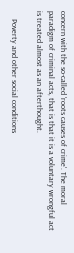concern with the so-called 'roots causes of crime'. The moral paradigm of criminal acts, that is that it is a voluntary wrongful act is treated almost as an afterthought.

    Poverty and other social conditions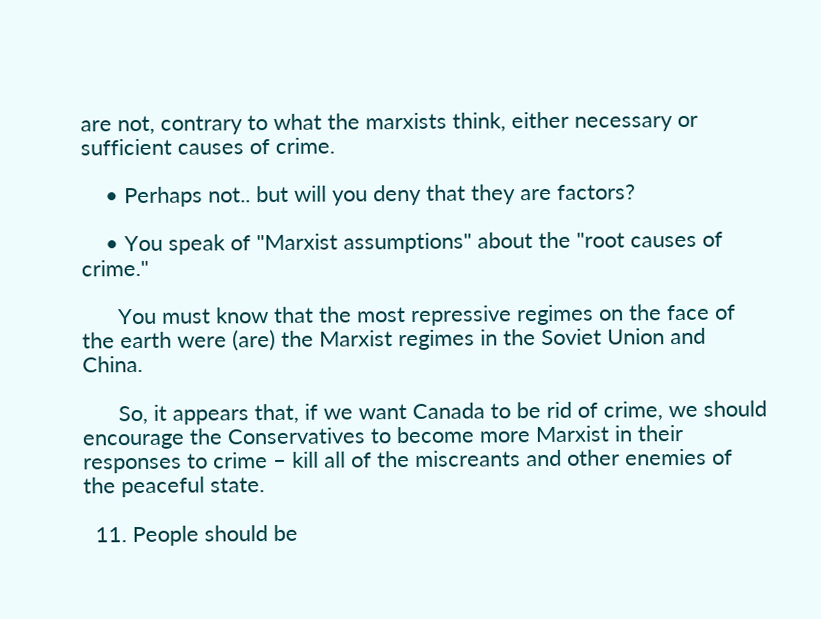are not, contrary to what the marxists think, either necessary or sufficient causes of crime.

    • Perhaps not.. but will you deny that they are factors?

    • You speak of "Marxist assumptions" about the "root causes of crime."

      You must know that the most repressive regimes on the face of the earth were (are) the Marxist regimes in the Soviet Union and China.

      So, it appears that, if we want Canada to be rid of crime, we should encourage the Conservatives to become more Marxist in their responses to crime – kill all of the miscreants and other enemies of the peaceful state.

  11. People should be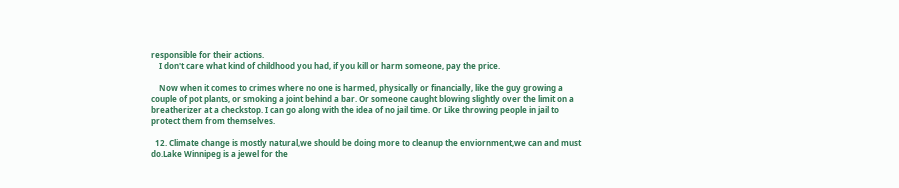responsible for their actions.
    I don't care what kind of childhood you had, if you kill or harm someone, pay the price.

    Now when it comes to crimes where no one is harmed, physically or financially, like the guy growing a couple of pot plants, or smoking a joint behind a bar. Or someone caught blowing slightly over the limit on a breatherizer at a checkstop. I can go along with the idea of no jail time. Or Like throwing people in jail to protect them from themselves.

  12. Climate change is mostly natural,we should be doing more to cleanup the enviornment,we can and must do.Lake Winnipeg is a jewel for the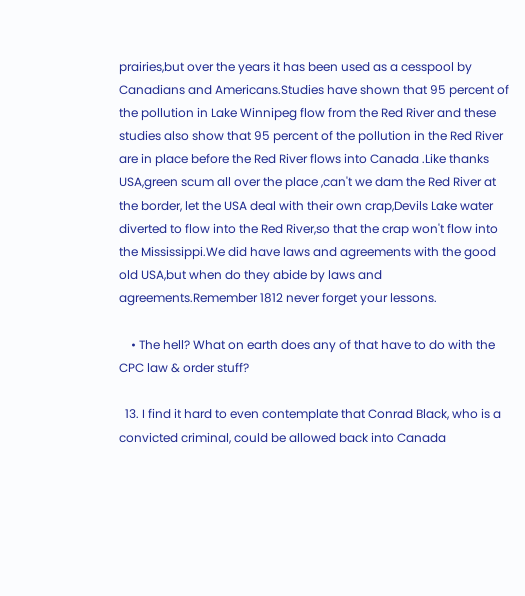prairies,but over the years it has been used as a cesspool by Canadians and Americans.Studies have shown that 95 percent of the pollution in Lake Winnipeg flow from the Red River and these studies also show that 95 percent of the pollution in the Red River are in place before the Red River flows into Canada .Like thanks USA,green scum all over the place ,can't we dam the Red River at the border, let the USA deal with their own crap,Devils Lake water diverted to flow into the Red River,so that the crap won't flow into the Mississippi.We did have laws and agreements with the good old USA,but when do they abide by laws and agreements.Remember 1812 never forget your lessons.

    • The hell? What on earth does any of that have to do with the CPC law & order stuff?

  13. I find it hard to even contemplate that Conrad Black, who is a convicted criminal, could be allowed back into Canada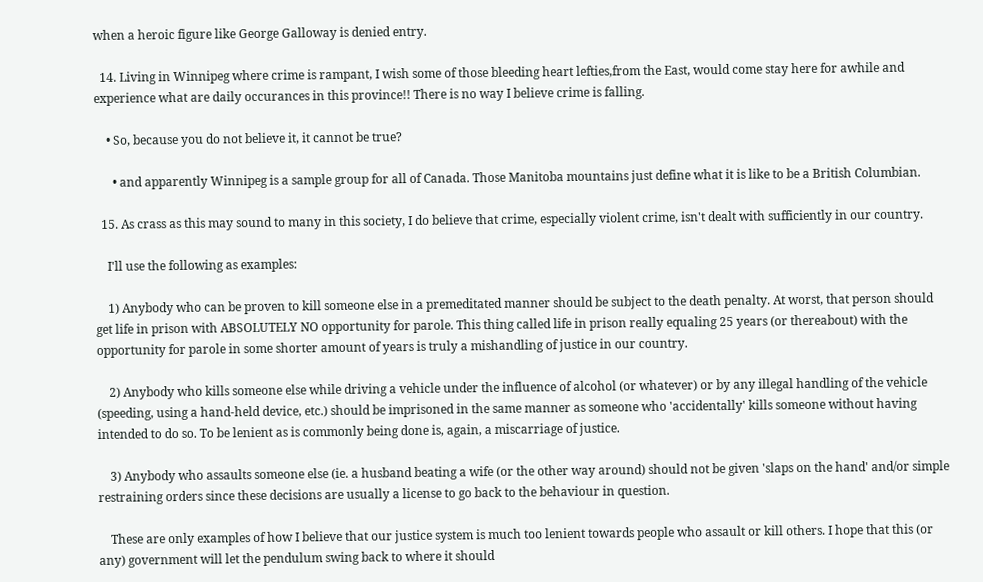when a heroic figure like George Galloway is denied entry.

  14. Living in Winnipeg where crime is rampant, I wish some of those bleeding heart lefties,from the East, would come stay here for awhile and experience what are daily occurances in this province!! There is no way I believe crime is falling.

    • So, because you do not believe it, it cannot be true?

      • and apparently Winnipeg is a sample group for all of Canada. Those Manitoba mountains just define what it is like to be a British Columbian.

  15. As crass as this may sound to many in this society, I do believe that crime, especially violent crime, isn't dealt with sufficiently in our country.

    I'll use the following as examples:

    1) Anybody who can be proven to kill someone else in a premeditated manner should be subject to the death penalty. At worst, that person should get life in prison with ABSOLUTELY NO opportunity for parole. This thing called life in prison really equaling 25 years (or thereabout) with the opportunity for parole in some shorter amount of years is truly a mishandling of justice in our country.

    2) Anybody who kills someone else while driving a vehicle under the influence of alcohol (or whatever) or by any illegal handling of the vehicle (speeding, using a hand-held device, etc.) should be imprisoned in the same manner as someone who 'accidentally' kills someone without having intended to do so. To be lenient as is commonly being done is, again, a miscarriage of justice.

    3) Anybody who assaults someone else (ie. a husband beating a wife (or the other way around) should not be given 'slaps on the hand' and/or simple restraining orders since these decisions are usually a license to go back to the behaviour in question.

    These are only examples of how I believe that our justice system is much too lenient towards people who assault or kill others. I hope that this (or any) government will let the pendulum swing back to where it should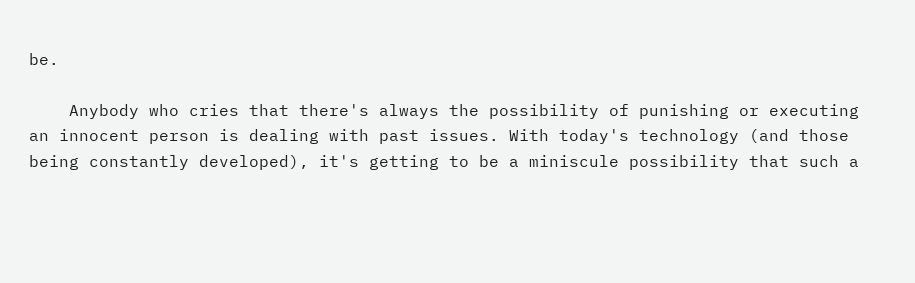be.

    Anybody who cries that there's always the possibility of punishing or executing an innocent person is dealing with past issues. With today's technology (and those being constantly developed), it's getting to be a miniscule possibility that such a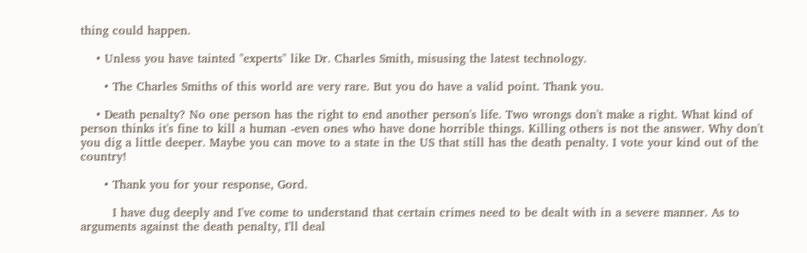thing could happen.

    • Unless you have tainted "experts" like Dr. Charles Smith, misusing the latest technology.

      • The Charles Smiths of this world are very rare. But you do have a valid point. Thank you.

    • Death penalty? No one person has the right to end another person's life. Two wrongs don't make a right. What kind of person thinks it's fine to kill a human -even ones who have done horrible things. Killing others is not the answer. Why don't you dig a little deeper. Maybe you can move to a state in the US that still has the death penalty. I vote your kind out of the country!

      • Thank you for your response, Gord.

        I have dug deeply and I've come to understand that certain crimes need to be dealt with in a severe manner. As to arguments against the death penalty, I'll deal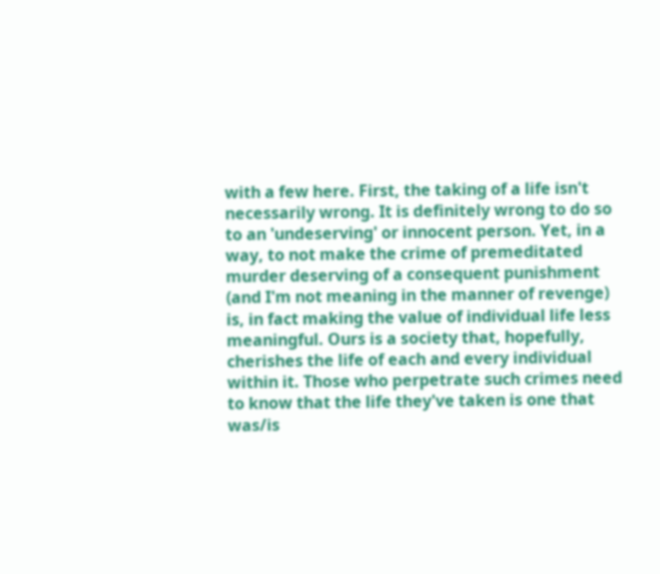with a few here. First, the taking of a life isn't necessarily wrong. It is definitely wrong to do so to an 'undeserving' or innocent person. Yet, in a way, to not make the crime of premeditated murder deserving of a consequent punishment (and I'm not meaning in the manner of revenge) is, in fact making the value of individual life less meaningful. Ours is a society that, hopefully, cherishes the life of each and every individual within it. Those who perpetrate such crimes need to know that the life they've taken is one that was/is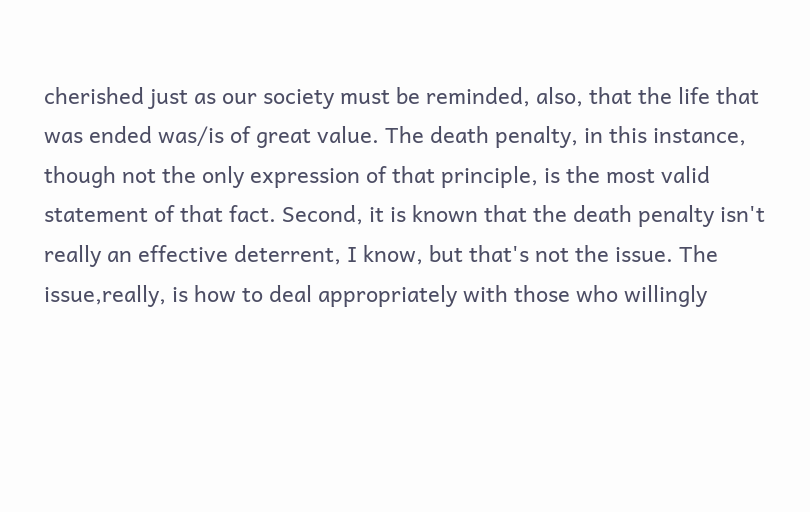cherished just as our society must be reminded, also, that the life that was ended was/is of great value. The death penalty, in this instance, though not the only expression of that principle, is the most valid statement of that fact. Second, it is known that the death penalty isn't really an effective deterrent, I know, but that's not the issue. The issue,really, is how to deal appropriately with those who willingly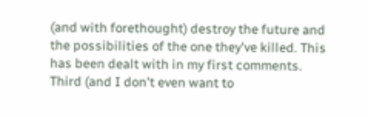(and with forethought) destroy the future and the possibilities of the one they've killed. This has been dealt with in my first comments. Third (and I don't even want to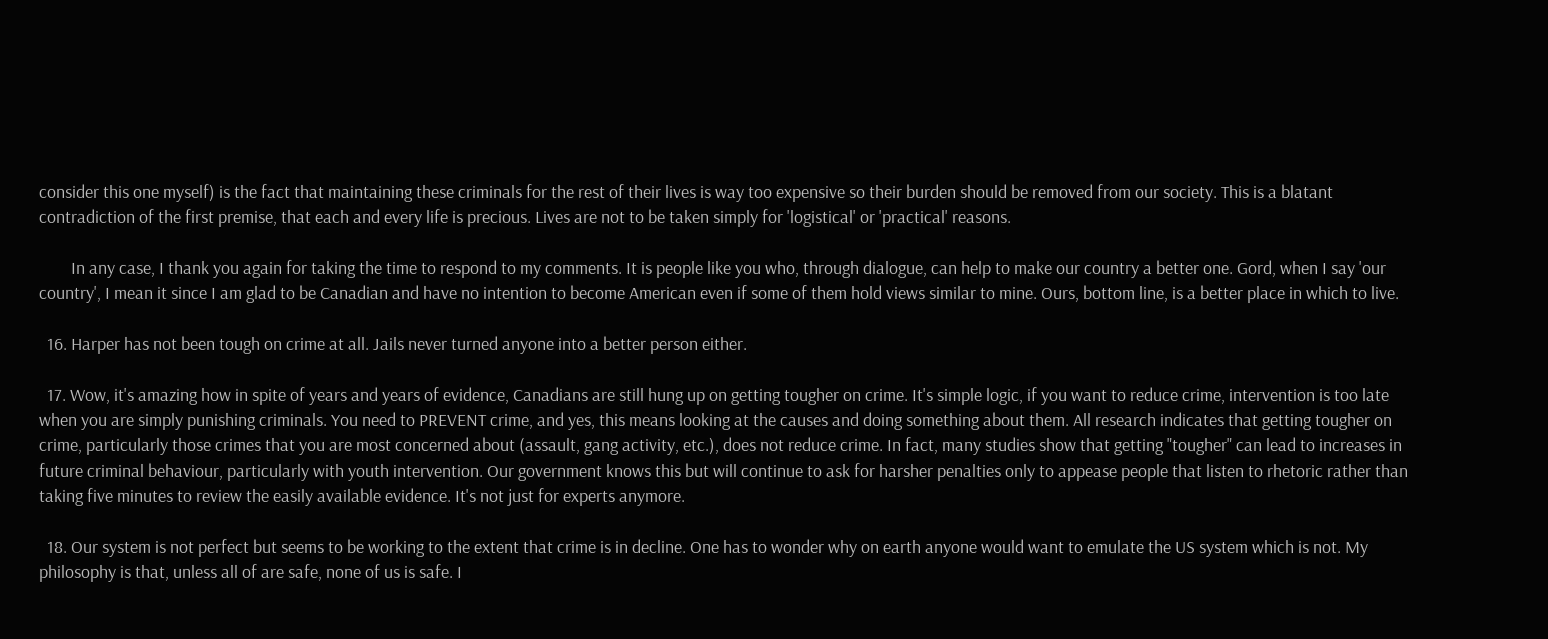consider this one myself) is the fact that maintaining these criminals for the rest of their lives is way too expensive so their burden should be removed from our society. This is a blatant contradiction of the first premise, that each and every life is precious. Lives are not to be taken simply for 'logistical' or 'practical' reasons.

        In any case, I thank you again for taking the time to respond to my comments. It is people like you who, through dialogue, can help to make our country a better one. Gord, when I say 'our country', I mean it since I am glad to be Canadian and have no intention to become American even if some of them hold views similar to mine. Ours, bottom line, is a better place in which to live.

  16. Harper has not been tough on crime at all. Jails never turned anyone into a better person either.

  17. Wow, it's amazing how in spite of years and years of evidence, Canadians are still hung up on getting tougher on crime. It's simple logic, if you want to reduce crime, intervention is too late when you are simply punishing criminals. You need to PREVENT crime, and yes, this means looking at the causes and doing something about them. All research indicates that getting tougher on crime, particularly those crimes that you are most concerned about (assault, gang activity, etc.), does not reduce crime. In fact, many studies show that getting "tougher" can lead to increases in future criminal behaviour, particularly with youth intervention. Our government knows this but will continue to ask for harsher penalties only to appease people that listen to rhetoric rather than taking five minutes to review the easily available evidence. It's not just for experts anymore.

  18. Our system is not perfect but seems to be working to the extent that crime is in decline. One has to wonder why on earth anyone would want to emulate the US system which is not. My philosophy is that, unless all of are safe, none of us is safe. I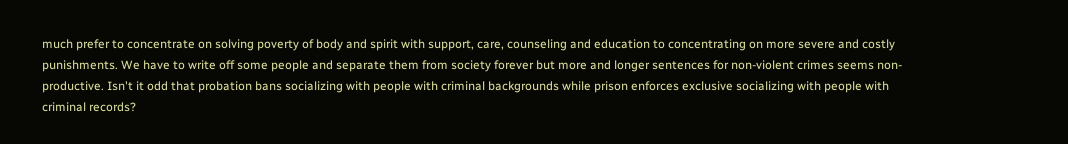much prefer to concentrate on solving poverty of body and spirit with support, care, counseling and education to concentrating on more severe and costly punishments. We have to write off some people and separate them from society forever but more and longer sentences for non-violent crimes seems non-productive. Isn't it odd that probation bans socializing with people with criminal backgrounds while prison enforces exclusive socializing with people with criminal records?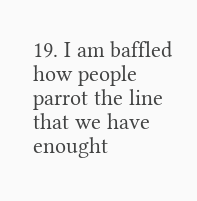19. I am baffled how people parrot the line that we have enought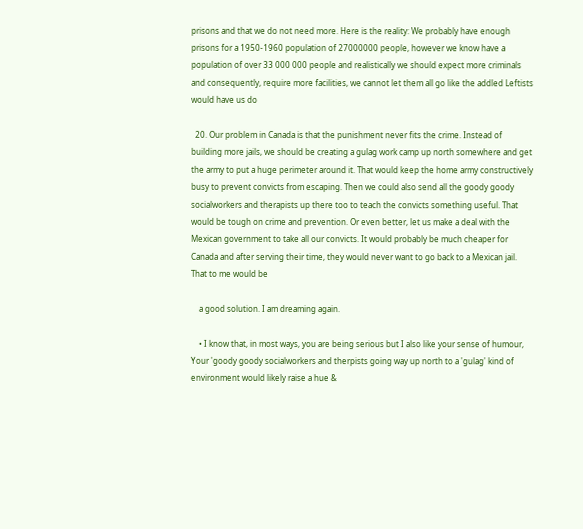prisons and that we do not need more. Here is the reality: We probably have enough prisons for a 1950-1960 population of 27000000 people, however we know have a population of over 33 000 000 people and realistically we should expect more criminals and consequently, require more facilities, we cannot let them all go like the addled Leftists would have us do

  20. Our problem in Canada is that the punishment never fits the crime. Instead of building more jails, we should be creating a gulag work camp up north somewhere and get the army to put a huge perimeter around it. That would keep the home army constructively busy to prevent convicts from escaping. Then we could also send all the goody goody socialworkers and therapists up there too to teach the convicts something useful. That would be tough on crime and prevention. Or even better, let us make a deal with the Mexican government to take all our convicts. It would probably be much cheaper for Canada and after serving their time, they would never want to go back to a Mexican jail. That to me would be

    a good solution. I am dreaming again.

    • I know that, in most ways, you are being serious but I also like your sense of humour, Your 'goody goody socialworkers and therpists going way up north to a 'gulag' kind of environment would likely raise a hue &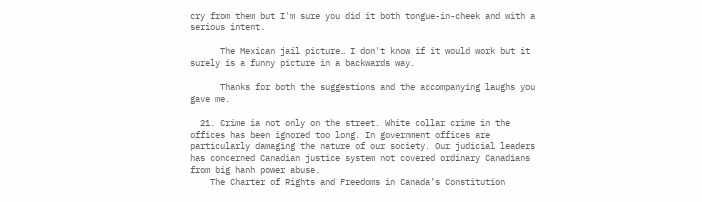cry from them but I'm sure you did it both tongue-in-cheek and with a serious intent.

      The Mexican jail picture… I don't know if it would work but it surely is a funny picture in a backwards way.

      Thanks for both the suggestions and the accompanying laughs you gave me.

  21. Crime ia not only on the street. White collar crime in the offices has been ignored too long. In government offices are particularly damaging the nature of our society. Our judicial leaders has concerned Canadian justice system not covered ordinary Canadians from big hanh power abuse.
    The Charter of Rights and Freedoms in Canada’s Constitution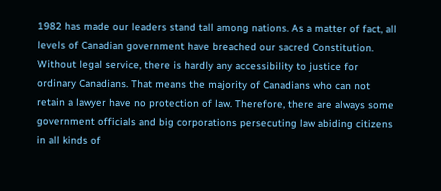1982 has made our leaders stand tall among nations. As a matter of fact, all levels of Canadian government have breached our sacred Constitution. Without legal service, there is hardly any accessibility to justice for ordinary Canadians. That means the majority of Canadians who can not retain a lawyer have no protection of law. Therefore, there are always some government officials and big corporations persecuting law abiding citizens in all kinds of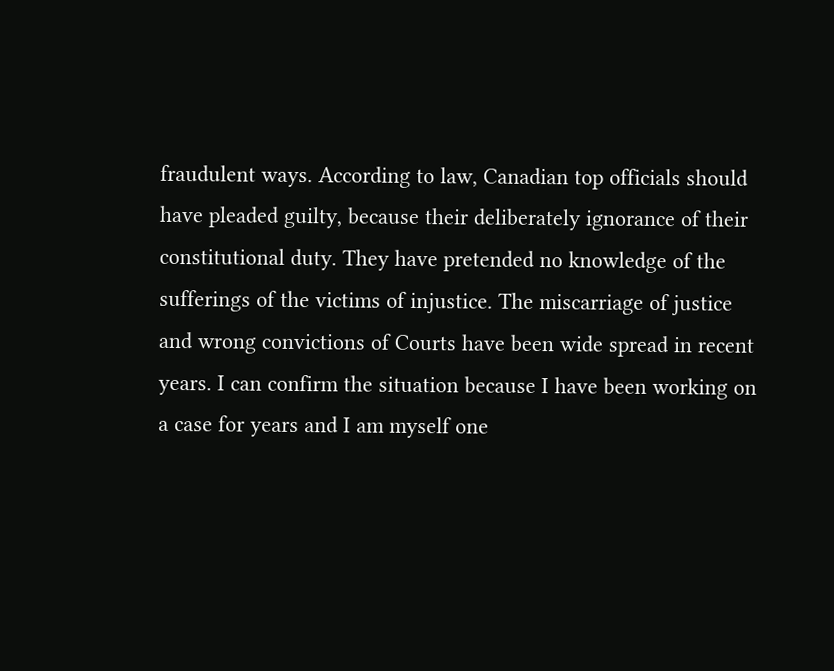fraudulent ways. According to law, Canadian top officials should have pleaded guilty, because their deliberately ignorance of their constitutional duty. They have pretended no knowledge of the sufferings of the victims of injustice. The miscarriage of justice and wrong convictions of Courts have been wide spread in recent years. I can confirm the situation because I have been working on a case for years and I am myself one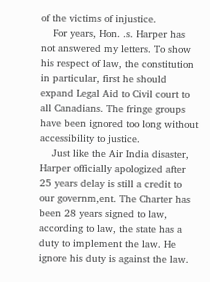of the victims of injustice.
    For years, Hon. .s. Harper has not answered my letters. To show his respect of law, the constitution in particular, first he should expand Legal Aid to Civil court to all Canadians. The fringe groups have been ignored too long without accessibility to justice.
    Just like the Air India disaster, Harper officially apologized after 25 years delay is still a credit to our governm,ent. The Charter has been 28 years signed to law, according to law, the state has a duty to implement the law. He ignore his duty is against the law.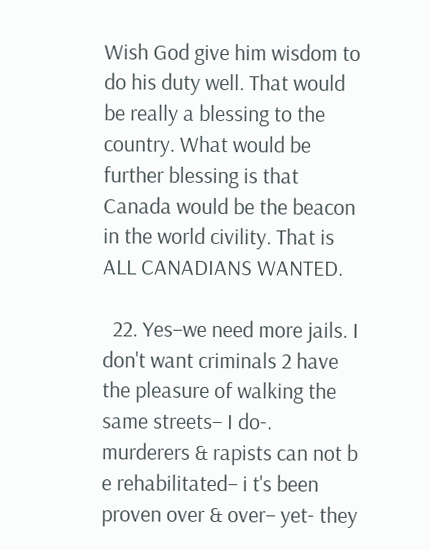Wish God give him wisdom to do his duty well. That would be really a blessing to the country. What would be further blessing is that Canada would be the beacon in the world civility. That is ALL CANADIANS WANTED.

  22. Yes–we need more jails. I don't want criminals 2 have the pleasure of walking the same streets– I do-. murderers & rapists can not b e rehabilitated– i t's been proven over & over– yet- they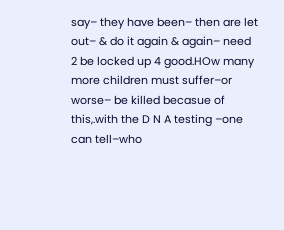say– they have been– then are let out– & do it again & again– need 2 be locked up 4 good.HOw many more children must suffer–or worse– be killed becasue of this,.with the D N A testing –one can tell–who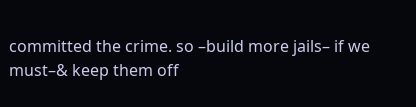committed the crime. so –build more jails– if we must–& keep them off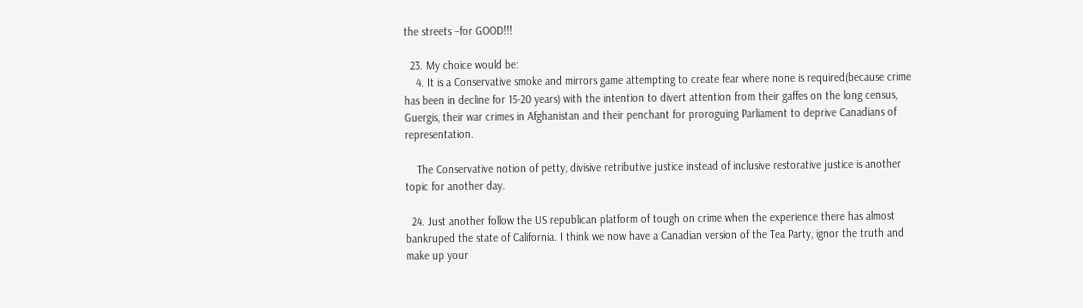the streets –for GOOD!!!

  23. My choice would be:
    4. It is a Conservative smoke and mirrors game attempting to create fear where none is required(because crime has been in decline for 15-20 years) with the intention to divert attention from their gaffes on the long census, Guergis, their war crimes in Afghanistan and their penchant for proroguing Parliament to deprive Canadians of representation.

    The Conservative notion of petty, divisive retributive justice instead of inclusive restorative justice is another topic for another day.

  24. Just another follow the US republican platform of tough on crime when the experience there has almost bankruped the state of California. I think we now have a Canadian version of the Tea Party, ignor the truth and make up your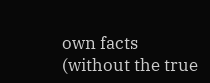own facts (without the true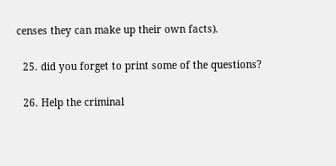censes they can make up their own facts).

  25. did you forget to print some of the questions?

  26. Help the criminal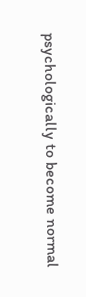psychologically to become normal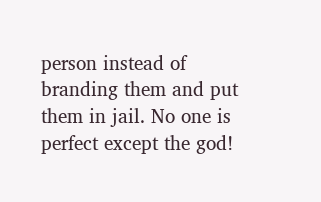person instead of branding them and put them in jail. No one is perfect except the god!